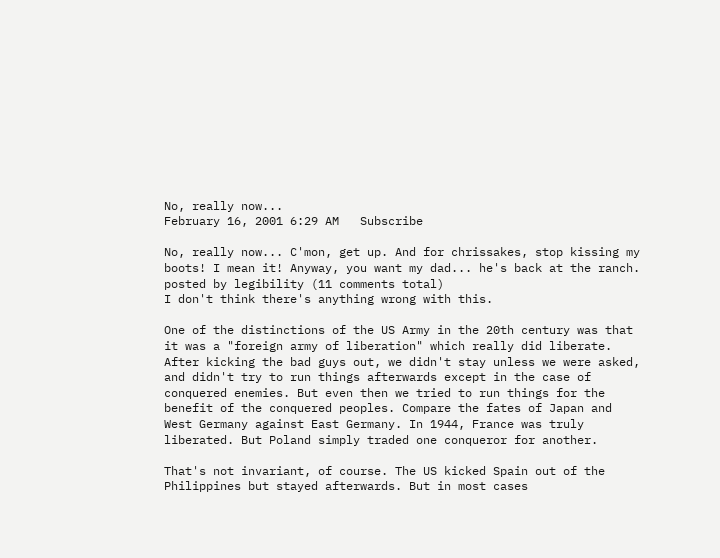No, really now...
February 16, 2001 6:29 AM   Subscribe

No, really now... C'mon, get up. And for chrissakes, stop kissing my boots! I mean it! Anyway, you want my dad... he's back at the ranch.
posted by legibility (11 comments total)
I don't think there's anything wrong with this.

One of the distinctions of the US Army in the 20th century was that it was a "foreign army of liberation" which really did liberate. After kicking the bad guys out, we didn't stay unless we were asked, and didn't try to run things afterwards except in the case of conquered enemies. But even then we tried to run things for the benefit of the conquered peoples. Compare the fates of Japan and West Germany against East Germany. In 1944, France was truly liberated. But Poland simply traded one conqueror for another.

That's not invariant, of course. The US kicked Spain out of the Philippines but stayed afterwards. But in most cases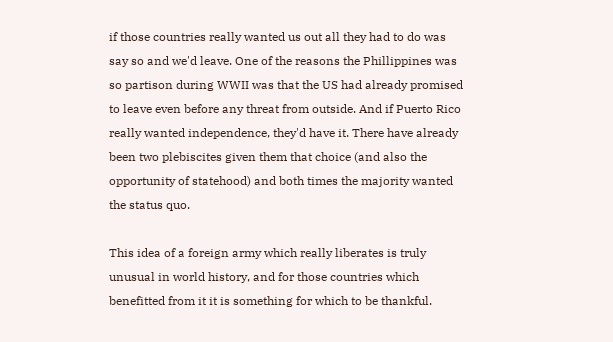if those countries really wanted us out all they had to do was say so and we'd leave. One of the reasons the Phillippines was so partison during WWII was that the US had already promised to leave even before any threat from outside. And if Puerto Rico really wanted independence, they'd have it. There have already been two plebiscites given them that choice (and also the opportunity of statehood) and both times the majority wanted the status quo.

This idea of a foreign army which really liberates is truly unusual in world history, and for those countries which benefitted from it it is something for which to be thankful.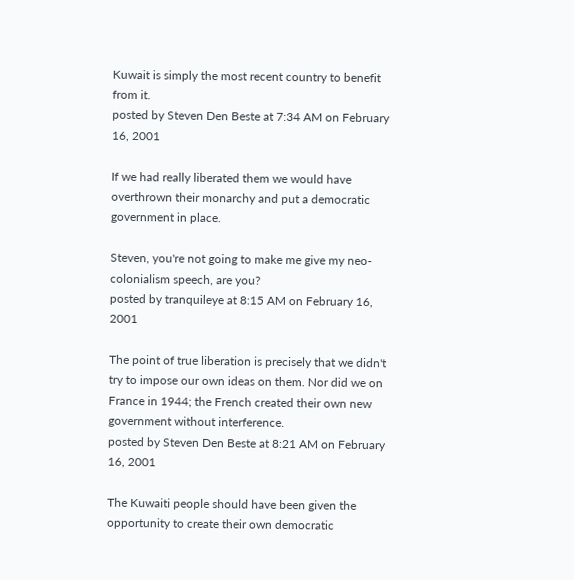Kuwait is simply the most recent country to benefit from it.
posted by Steven Den Beste at 7:34 AM on February 16, 2001

If we had really liberated them we would have overthrown their monarchy and put a democratic government in place.

Steven, you're not going to make me give my neo-colonialism speech, are you?
posted by tranquileye at 8:15 AM on February 16, 2001

The point of true liberation is precisely that we didn't try to impose our own ideas on them. Nor did we on France in 1944; the French created their own new government without interference.
posted by Steven Den Beste at 8:21 AM on February 16, 2001

The Kuwaiti people should have been given the opportunity to create their own democratic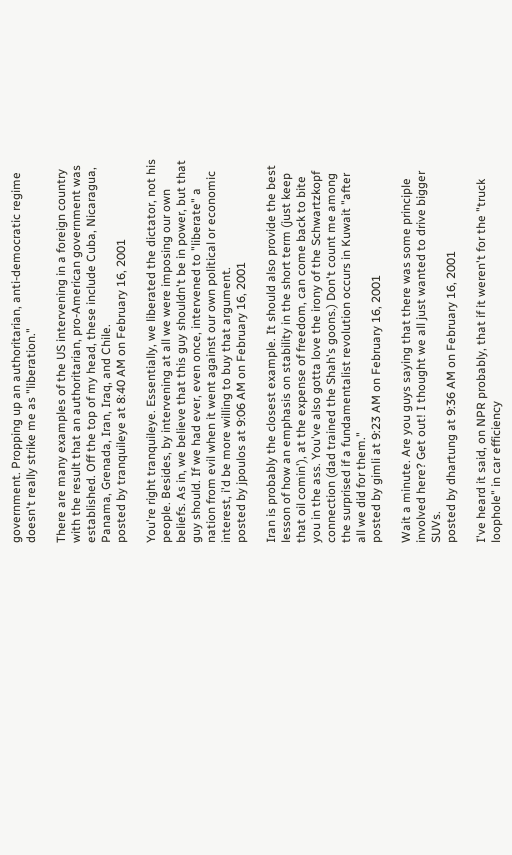government. Propping up an authoritarian, anti-democratic regime doesn't really strike me as "liberation."

There are many examples of the US intervening in a foreign country with the result that an authoritarian, pro-American government was established. Off the top of my head, these include Cuba, Nicaragua, Panama, Grenada, Iran, Iraq, and Chile.
posted by tranquileye at 8:40 AM on February 16, 2001

You're right tranquileye. Essentially, we liberated the dictator, not his people. Besides, by intervening at all we were imposing our own beliefs. As in, we believe that this guy shouldn't be in power, but that guy should. If we had ever, even once, intervened to "liberate" a nation from evil when it went against our own political or economic interest, i'd be more willing to buy that argument.
posted by jpoulos at 9:06 AM on February 16, 2001

Iran is probably the closest example. It should also provide the best lesson of how an emphasis on stability in the short term (just keep that oil comin'), at the expense of freedom, can come back to bite you in the ass. You've also gotta love the irony of the Schwartzkopf connection (dad trained the Shah's goons.) Don't count me among the surprised if a fundamentalist revolution occurs in Kuwait "after all we did for them."
posted by gimli at 9:23 AM on February 16, 2001

Wait a minute. Are you guys saying that there was some principle involved here? Get out! I thought we all just wanted to drive bigger SUVs.
posted by dhartung at 9:36 AM on February 16, 2001

I've heard it said, on NPR probably, that if it weren't for the "truck loophole" in car efficiency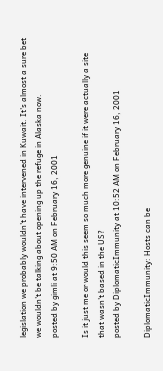legislation we probably wouldn't have intervened in Kuwait. It's almost a sure bet we wouldn't be talking about opening up the refuge in Alaska now.
posted by gimli at 9:50 AM on February 16, 2001

Is it just me or would this seem so much more genuine if it were actually a site that wasn't based in the US?
posted by DiplomaticImmunity at 10:52 AM on February 16, 2001

DiplomaticImmunity: Hosts can be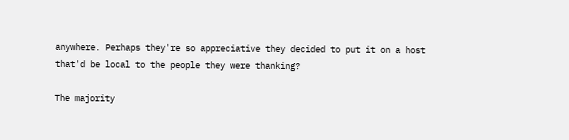anywhere. Perhaps they're so appreciative they decided to put it on a host that'd be local to the people they were thanking?

The majority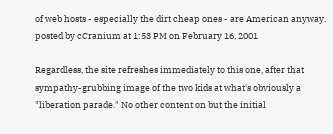of web hosts - especially the dirt cheap ones - are American anyway.
posted by cCranium at 1:53 PM on February 16, 2001

Regardless, the site refreshes immediately to this one, after that sympathy-grubbing image of the two kids at what's obviously a "liberation parade." No other content on but the initial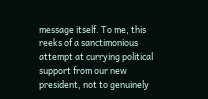message itself. To me, this reeks of a sanctimonious attempt at currying political support from our new president, not to genuinely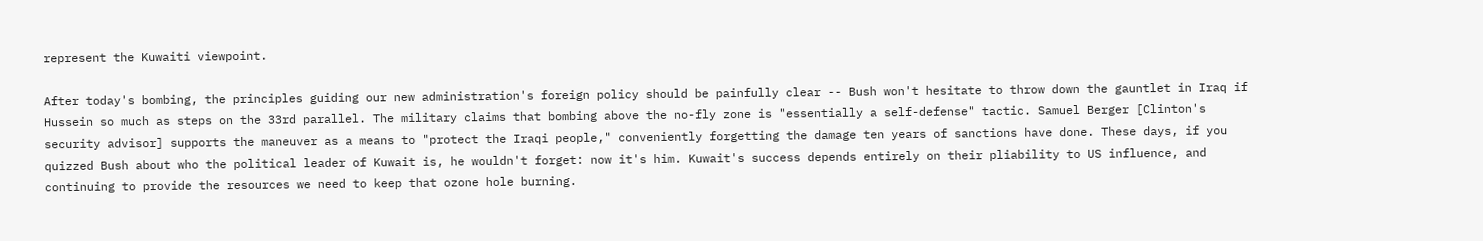represent the Kuwaiti viewpoint.

After today's bombing, the principles guiding our new administration's foreign policy should be painfully clear -- Bush won't hesitate to throw down the gauntlet in Iraq if Hussein so much as steps on the 33rd parallel. The military claims that bombing above the no-fly zone is "essentially a self-defense" tactic. Samuel Berger [Clinton's security advisor] supports the maneuver as a means to "protect the Iraqi people," conveniently forgetting the damage ten years of sanctions have done. These days, if you quizzed Bush about who the political leader of Kuwait is, he wouldn't forget: now it's him. Kuwait's success depends entirely on their pliability to US influence, and continuing to provide the resources we need to keep that ozone hole burning.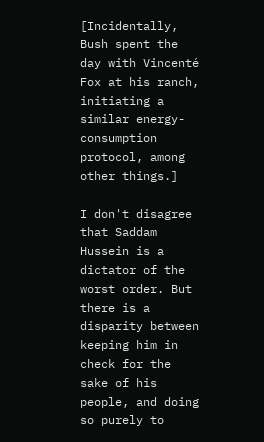[Incidentally, Bush spent the day with Vincenté Fox at his ranch, initiating a similar energy-consumption protocol, among other things.]

I don't disagree that Saddam Hussein is a dictator of the worst order. But there is a disparity between keeping him in check for the sake of his people, and doing so purely to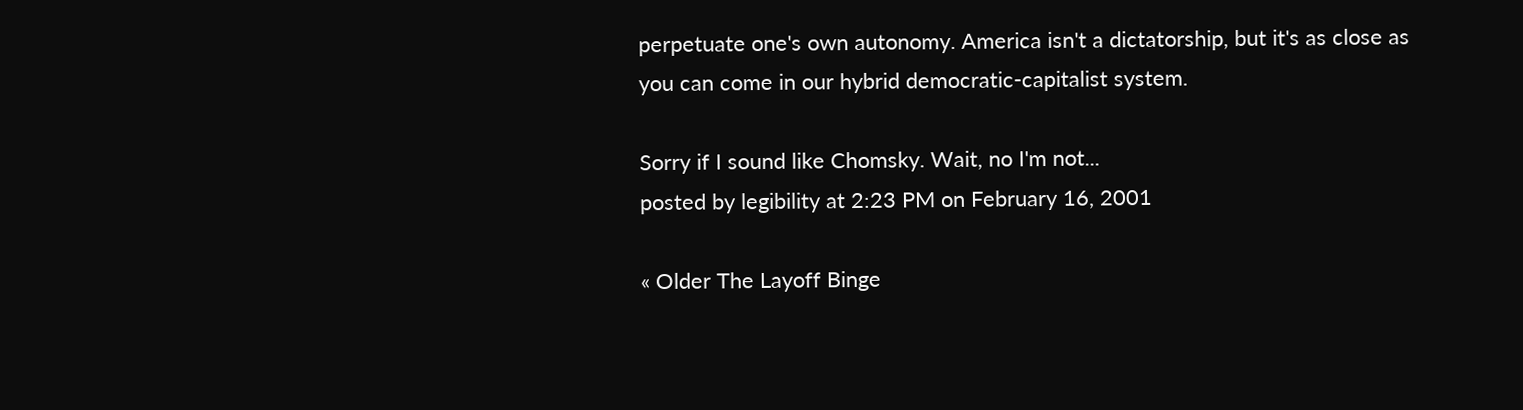perpetuate one's own autonomy. America isn't a dictatorship, but it's as close as you can come in our hybrid democratic-capitalist system.

Sorry if I sound like Chomsky. Wait, no I'm not...
posted by legibility at 2:23 PM on February 16, 2001

« Older The Layoff Binge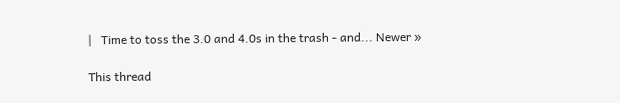|   Time to toss the 3.0 and 4.0s in the trash - and... Newer »

This thread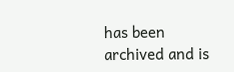has been archived and is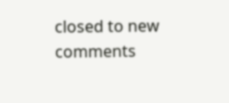closed to new comments